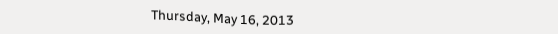Thursday, May 16, 2013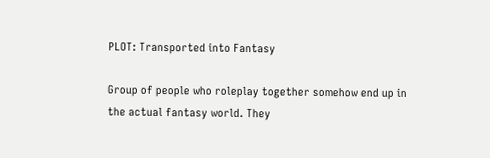PLOT: Transported into Fantasy

Group of people who roleplay together somehow end up in the actual fantasy world. They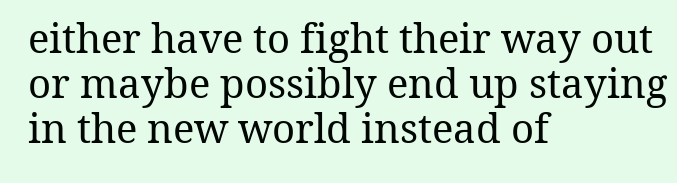either have to fight their way out or maybe possibly end up staying in the new world instead of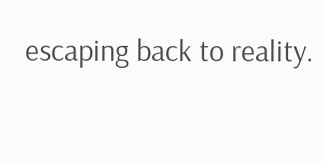escaping back to reality.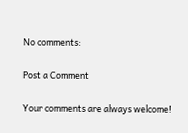No comments:

Post a Comment

Your comments are always welcome!